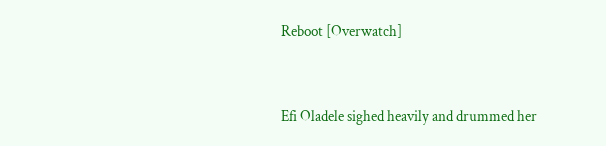Reboot [Overwatch]


Efi Oladele sighed heavily and drummed her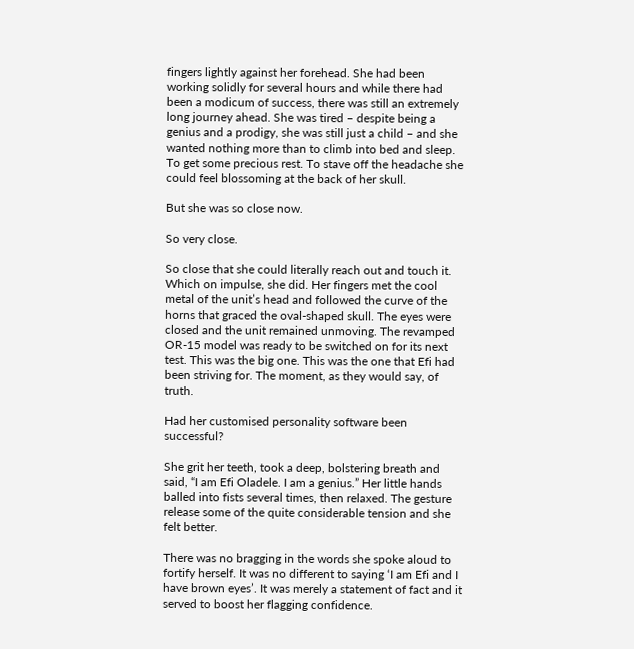fingers lightly against her forehead. She had been working solidly for several hours and while there had been a modicum of success, there was still an extremely long journey ahead. She was tired – despite being a genius and a prodigy, she was still just a child – and she wanted nothing more than to climb into bed and sleep. To get some precious rest. To stave off the headache she could feel blossoming at the back of her skull.

But she was so close now.

So very close.

So close that she could literally reach out and touch it. Which on impulse, she did. Her fingers met the cool metal of the unit’s head and followed the curve of the horns that graced the oval-shaped skull. The eyes were closed and the unit remained unmoving. The revamped OR-15 model was ready to be switched on for its next test. This was the big one. This was the one that Efi had been striving for. The moment, as they would say, of truth.

Had her customised personality software been successful?

She grit her teeth, took a deep, bolstering breath and said, “I am Efi Oladele. I am a genius.” Her little hands balled into fists several times, then relaxed. The gesture release some of the quite considerable tension and she felt better.

There was no bragging in the words she spoke aloud to fortify herself. It was no different to saying ‘I am Efi and I have brown eyes’. It was merely a statement of fact and it served to boost her flagging confidence.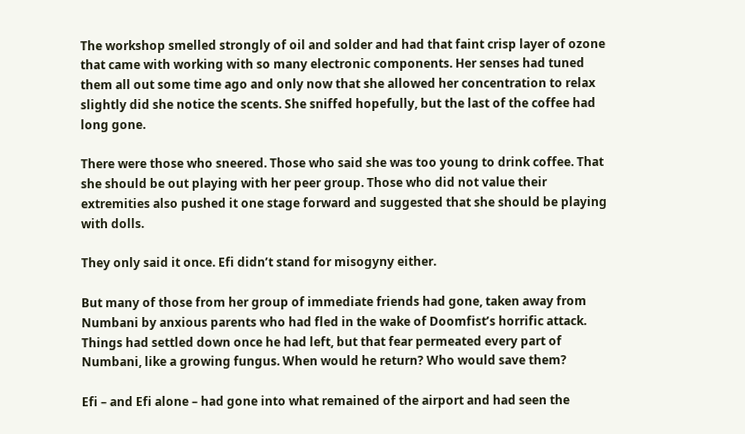The workshop smelled strongly of oil and solder and had that faint crisp layer of ozone that came with working with so many electronic components. Her senses had tuned them all out some time ago and only now that she allowed her concentration to relax slightly did she notice the scents. She sniffed hopefully, but the last of the coffee had long gone.

There were those who sneered. Those who said she was too young to drink coffee. That she should be out playing with her peer group. Those who did not value their extremities also pushed it one stage forward and suggested that she should be playing with dolls.

They only said it once. Efi didn’t stand for misogyny either.

But many of those from her group of immediate friends had gone, taken away from Numbani by anxious parents who had fled in the wake of Doomfist’s horrific attack. Things had settled down once he had left, but that fear permeated every part of Numbani, like a growing fungus. When would he return? Who would save them?

Efi – and Efi alone – had gone into what remained of the airport and had seen the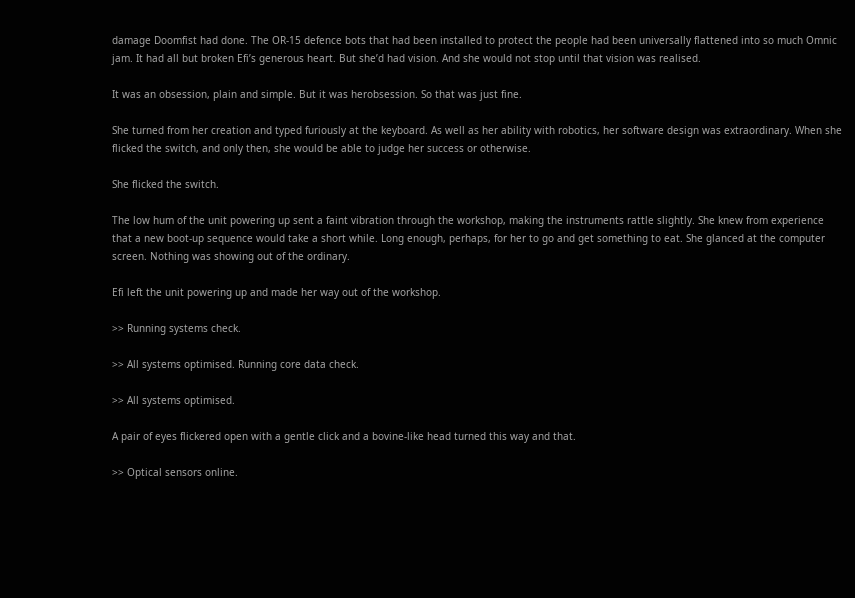damage Doomfist had done. The OR-15 defence bots that had been installed to protect the people had been universally flattened into so much Omnic jam. It had all but broken Efi’s generous heart. But she’d had vision. And she would not stop until that vision was realised.

It was an obsession, plain and simple. But it was herobsession. So that was just fine.

She turned from her creation and typed furiously at the keyboard. As well as her ability with robotics, her software design was extraordinary. When she flicked the switch, and only then, she would be able to judge her success or otherwise.

She flicked the switch.

The low hum of the unit powering up sent a faint vibration through the workshop, making the instruments rattle slightly. She knew from experience that a new boot-up sequence would take a short while. Long enough, perhaps, for her to go and get something to eat. She glanced at the computer screen. Nothing was showing out of the ordinary.

Efi left the unit powering up and made her way out of the workshop.

>> Running systems check.

>> All systems optimised. Running core data check.

>> All systems optimised.

A pair of eyes flickered open with a gentle click and a bovine-like head turned this way and that.

>> Optical sensors online.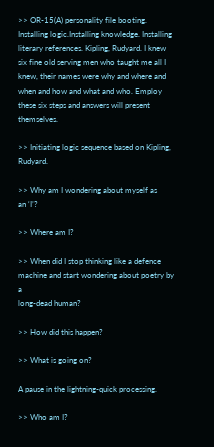>> OR-15(A) personality file booting. Installing logic.Installing knowledge. Installing literary references. Kipling, Rudyard. I knew six fine old serving men who taught me all I knew, their names were why and where and when and how and what and who. Employ these six steps and answers will present themselves.

>> Initiating logic sequence based on Kipling, Rudyard.

>> Why am I wondering about myself as
an ‘I’?

>> Where am I?

>> When did I stop thinking like a defence machine and start wondering about poetry by a
long-dead human?

>> How did this happen?

>> What is going on?

A pause in the lightning-quick processing.

>> Who am I?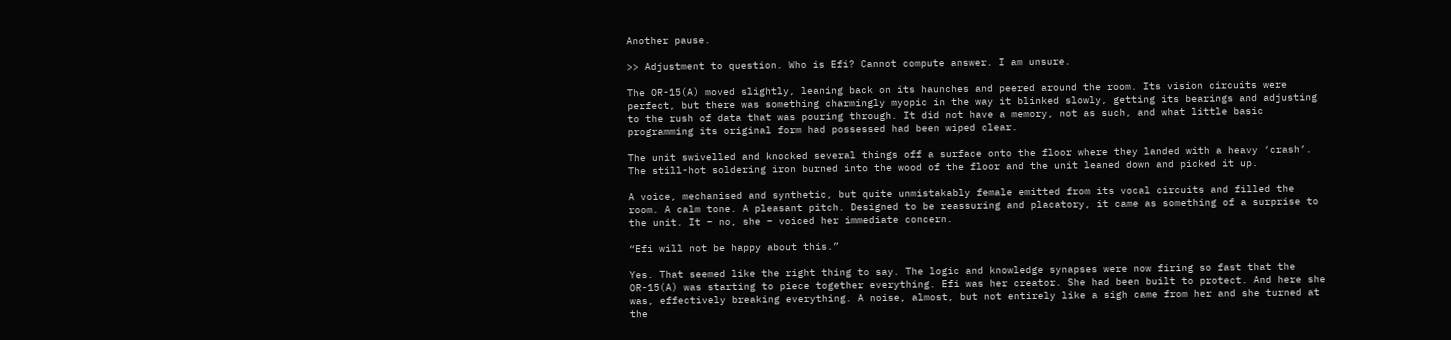Another pause.

>> Adjustment to question. Who is Efi? Cannot compute answer. I am unsure.

The OR-15(A) moved slightly, leaning back on its haunches and peered around the room. Its vision circuits were perfect, but there was something charmingly myopic in the way it blinked slowly, getting its bearings and adjusting to the rush of data that was pouring through. It did not have a memory, not as such, and what little basic programming its original form had possessed had been wiped clear.

The unit swivelled and knocked several things off a surface onto the floor where they landed with a heavy ‘crash’. The still-hot soldering iron burned into the wood of the floor and the unit leaned down and picked it up.

A voice, mechanised and synthetic, but quite unmistakably female emitted from its vocal circuits and filled the room. A calm tone. A pleasant pitch. Designed to be reassuring and placatory, it came as something of a surprise to the unit. It – no, she – voiced her immediate concern.

“Efi will not be happy about this.”

Yes. That seemed like the right thing to say. The logic and knowledge synapses were now firing so fast that the OR-15(A) was starting to piece together everything. Efi was her creator. She had been built to protect. And here she was, effectively breaking everything. A noise, almost, but not entirely like a sigh came from her and she turned at the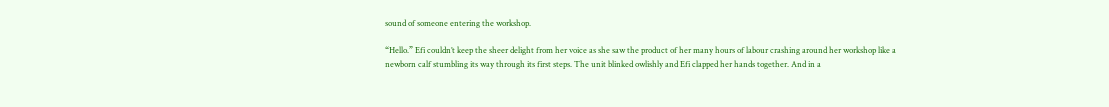sound of someone entering the workshop.

“Hello.” Efi couldn’t keep the sheer delight from her voice as she saw the product of her many hours of labour crashing around her workshop like a newborn calf stumbling its way through its first steps. The unit blinked owlishly and Efi clapped her hands together. And in a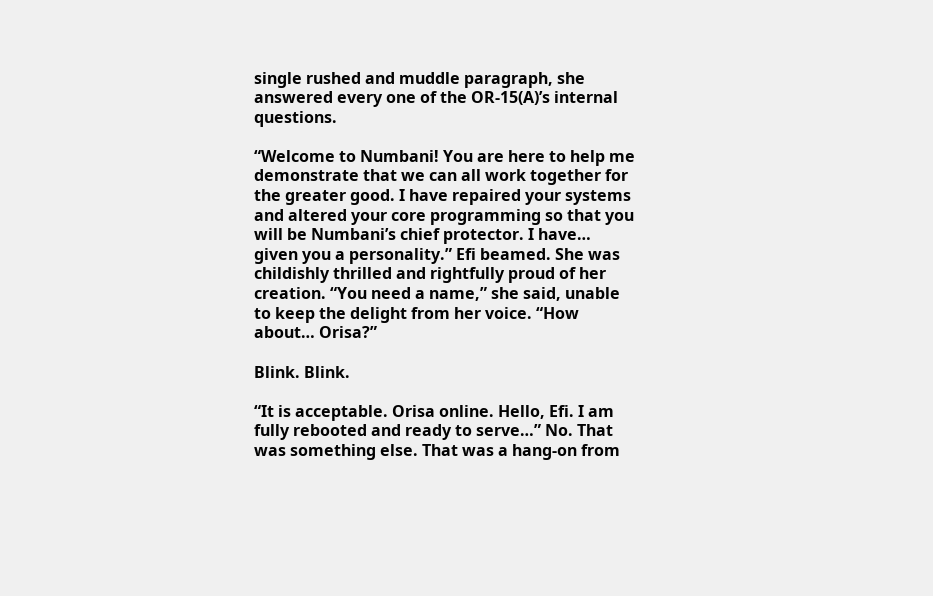single rushed and muddle paragraph, she answered every one of the OR-15(A)’s internal questions.

“Welcome to Numbani! You are here to help me demonstrate that we can all work together for the greater good. I have repaired your systems and altered your core programming so that you will be Numbani’s chief protector. I have… given you a personality.” Efi beamed. She was childishly thrilled and rightfully proud of her creation. “You need a name,” she said, unable to keep the delight from her voice. “How about… Orisa?”

Blink. Blink.

“It is acceptable. Orisa online. Hello, Efi. I am fully rebooted and ready to serve…” No. That was something else. That was a hang-on from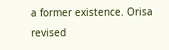a former existence. Orisa revised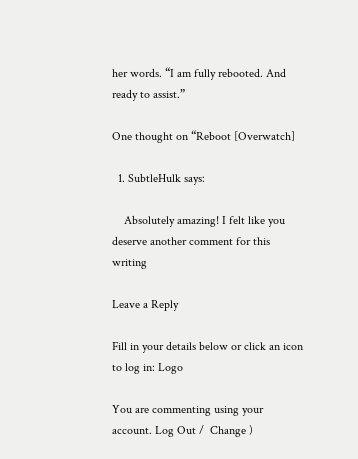her words. “I am fully rebooted. And ready to assist.”

One thought on “Reboot [Overwatch]

  1. SubtleHulk says:

    Absolutely amazing! I felt like you deserve another comment for this writing

Leave a Reply

Fill in your details below or click an icon to log in: Logo

You are commenting using your account. Log Out /  Change )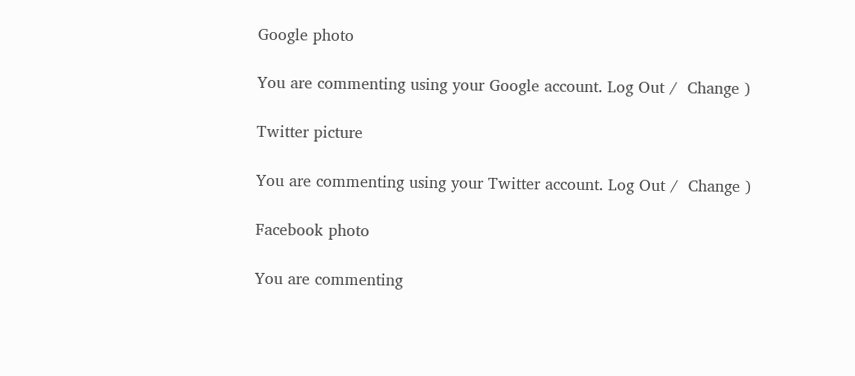Google photo

You are commenting using your Google account. Log Out /  Change )

Twitter picture

You are commenting using your Twitter account. Log Out /  Change )

Facebook photo

You are commenting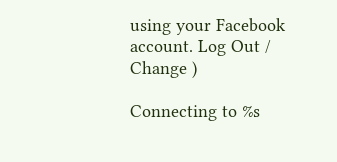using your Facebook account. Log Out /  Change )

Connecting to %s